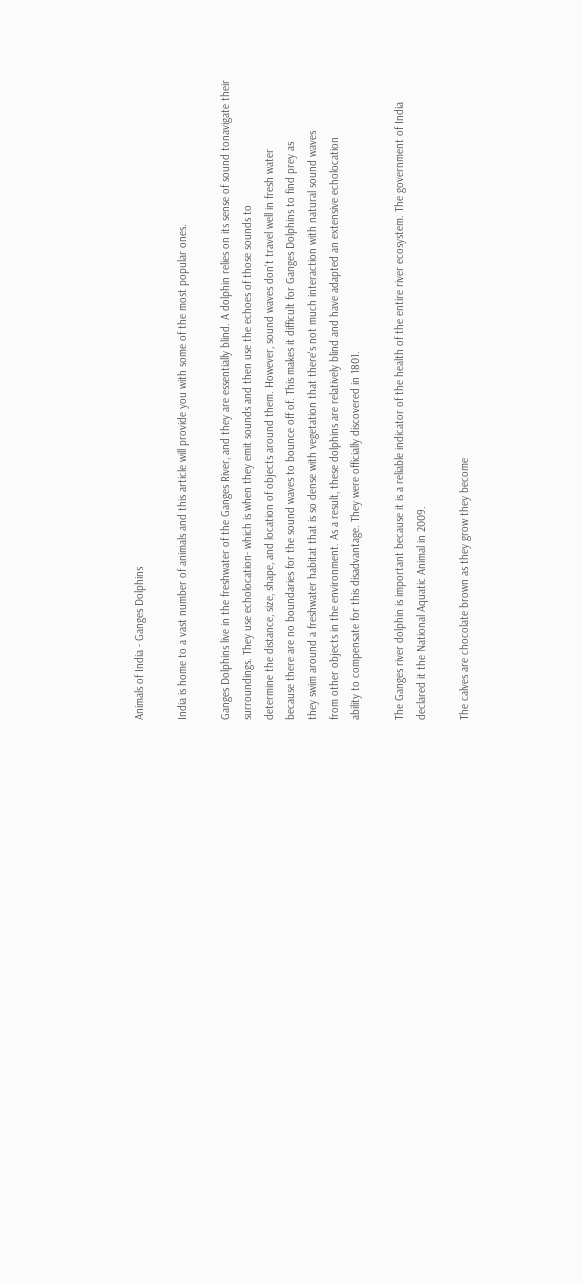Animals of India - Ganges Dolphins

India is home to a vast number of animals and this article will provide you with some of the most popular ones.

Ganges Dolphins live in the freshwater of the Ganges River, and they are essentially blind. A dolphin relies on its sense of sound tonavigate their surroundings. They use echolocation- which is when they emit sounds and then use the echoes of those sounds to
determine the distance, size, shape, and location of objects around them. However, sound waves don't travel well in fresh water
because there are no boundaries for the sound waves to bounce off of. This makes it difficult for Ganges Dolphins to find prey as
they swim around a freshwater habitat that is so dense with vegetation that there's not much interaction with natural sound waves
from other objects in the environment. As a result, these dolphins are relatively blind and have adapted an extensive echolocation
ability to compensate for this disadvantage. They were officially discovered in 1801.

The Ganges river dolphin is important because it is a reliable indicator of the health of the entire river ecosystem. The government of India declared it the National Aquatic Animal in 2009.

The calves are chocolate brown as they grow they become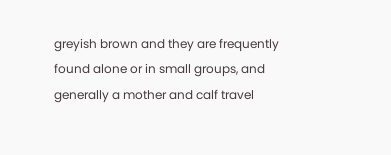greyish brown and they are frequently found alone or in small groups, and
generally a mother and calf travel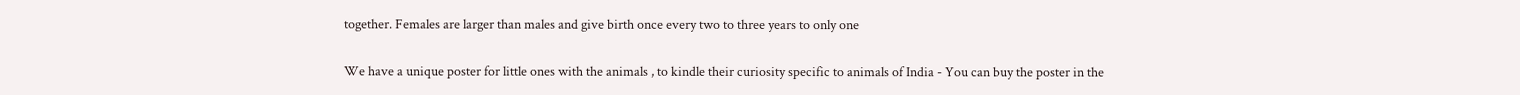together. Females are larger than males and give birth once every two to three years to only one

We have a unique poster for little ones with the animals , to kindle their curiosity specific to animals of India - You can buy the poster in the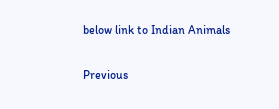below link to Indian Animals

Previous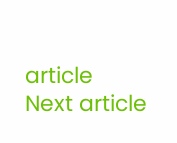article
Next article